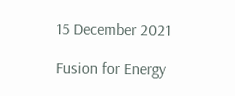15 December 2021

Fusion for Energy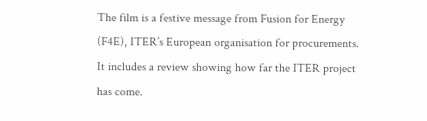The film is a festive message from Fusion for Energy (F4E), ITER’s European organisation for procurements. It includes a review showing how far the ITER project has come.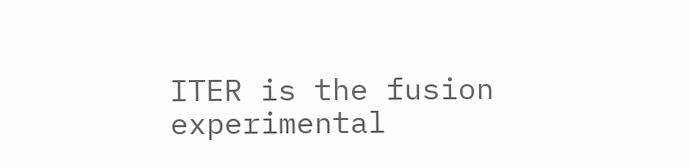ITER is the fusion experimental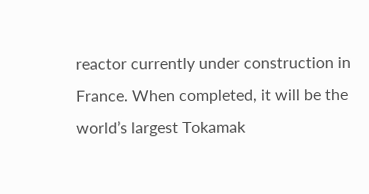reactor currently under construction in France. When completed, it will be the world’s largest Tokamak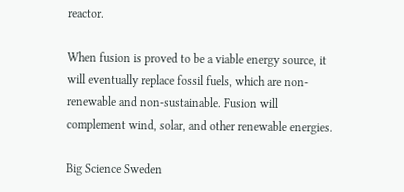reactor.

When fusion is proved to be a viable energy source, it will eventually replace fossil fuels, which are non-renewable and non-sustainable. Fusion will complement wind, solar, and other renewable energies.

Big Science Sweden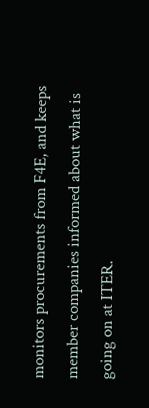monitors procurements from F4E, and keeps member companies informed about what is going on at ITER.